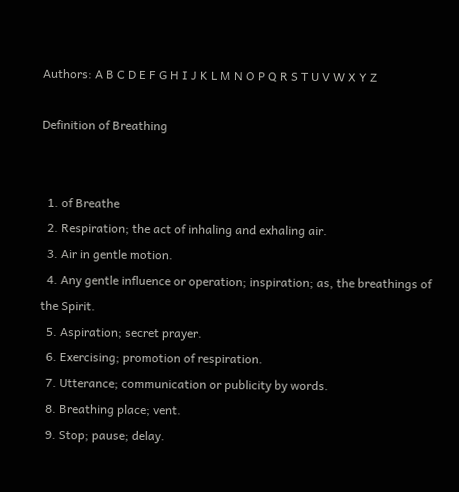Authors: A B C D E F G H I J K L M N O P Q R S T U V W X Y Z

Definition of Breathing


  1. of Breathe
  2. Respiration; the act of inhaling and exhaling air.
  3. Air in gentle motion.
  4. Any gentle influence or operation; inspiration; as, the breathings of the Spirit.
  5. Aspiration; secret prayer.
  6. Exercising; promotion of respiration.
  7. Utterance; communication or publicity by words.
  8. Breathing place; vent.
  9. Stop; pause; delay.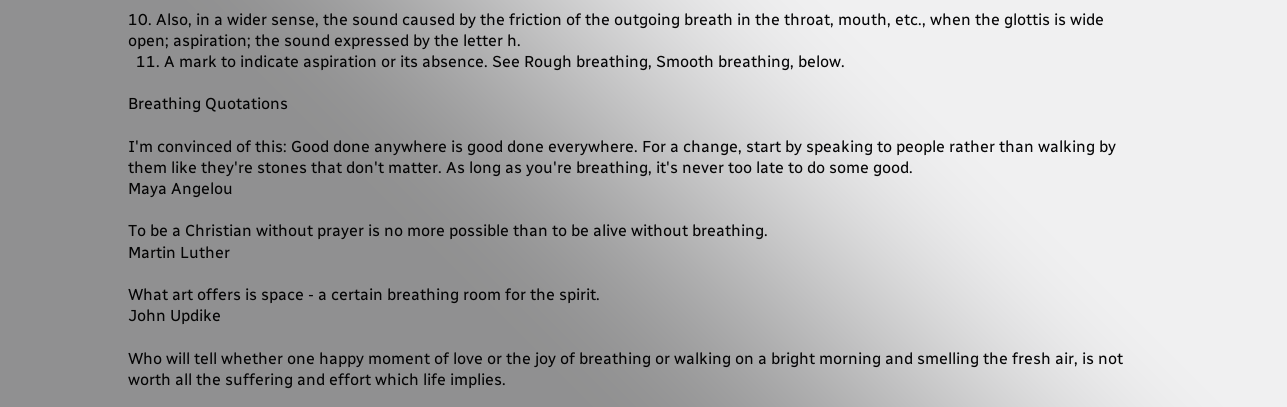10. Also, in a wider sense, the sound caused by the friction of the outgoing breath in the throat, mouth, etc., when the glottis is wide open; aspiration; the sound expressed by the letter h.
  11. A mark to indicate aspiration or its absence. See Rough breathing, Smooth breathing, below.

Breathing Quotations

I'm convinced of this: Good done anywhere is good done everywhere. For a change, start by speaking to people rather than walking by them like they're stones that don't matter. As long as you're breathing, it's never too late to do some good.
Maya Angelou

To be a Christian without prayer is no more possible than to be alive without breathing.
Martin Luther

What art offers is space - a certain breathing room for the spirit.
John Updike

Who will tell whether one happy moment of love or the joy of breathing or walking on a bright morning and smelling the fresh air, is not worth all the suffering and effort which life implies.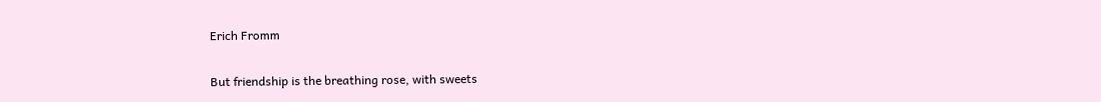Erich Fromm

But friendship is the breathing rose, with sweets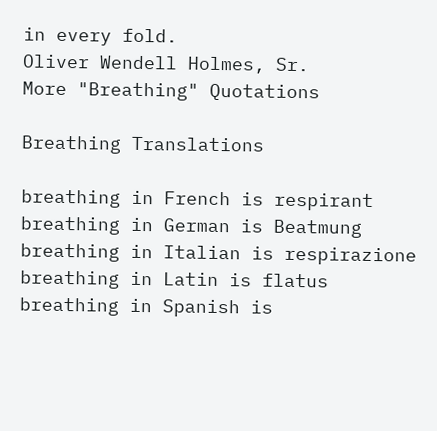in every fold.
Oliver Wendell Holmes, Sr.
More "Breathing" Quotations

Breathing Translations

breathing in French is respirant
breathing in German is Beatmung
breathing in Italian is respirazione
breathing in Latin is flatus
breathing in Spanish is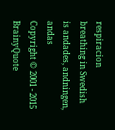respiracion
breathing in Swedish is andades, andningen, andas
Copyright © 2001 - 2015 BrainyQuote